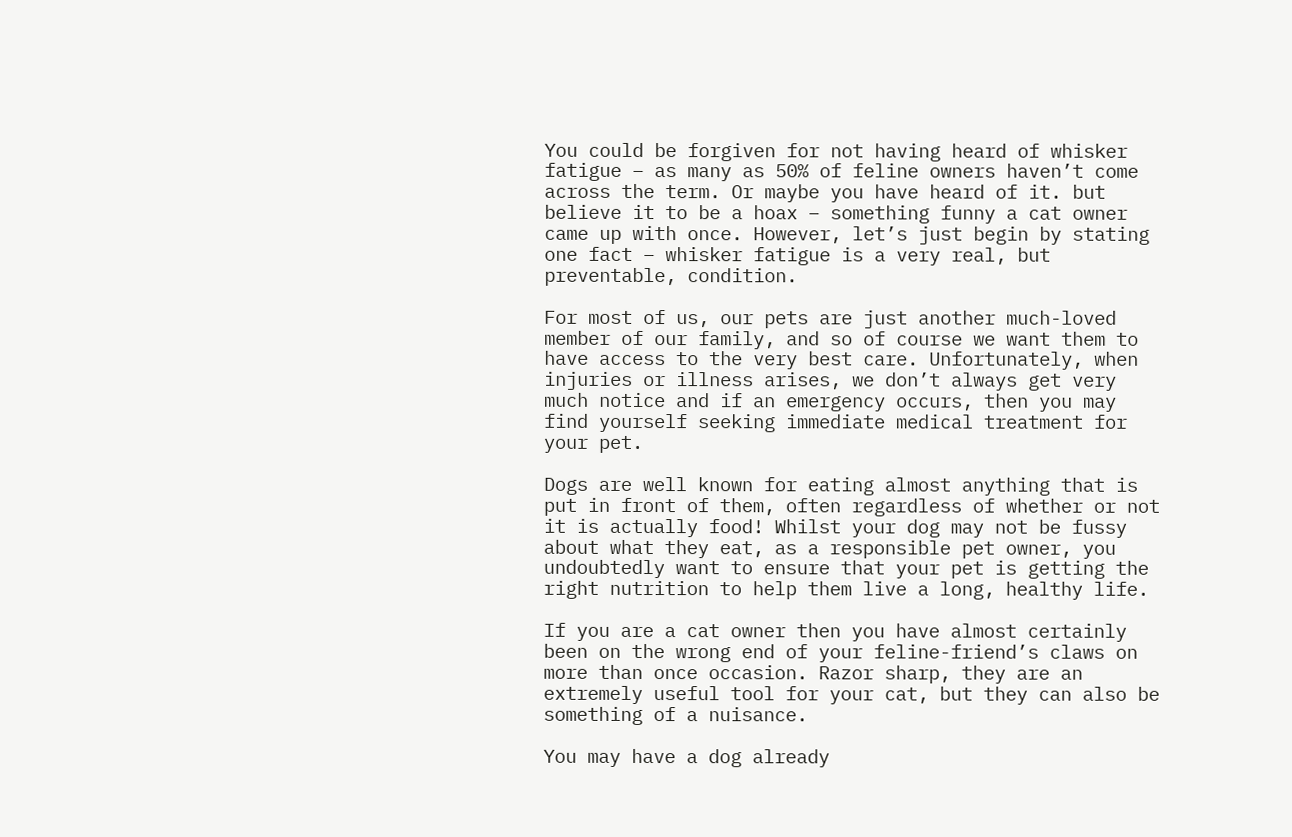You could be forgiven for not having heard of whisker fatigue – as many as 50% of feline owners haven’t come across the term. Or maybe you have heard of it. but believe it to be a hoax – something funny a cat owner came up with once. However, let’s just begin by stating one fact – whisker fatigue is a very real, but preventable, condition.

For most of us, our pets are just another much-loved member of our family, and so of course we want them to have access to the very best care. Unfortunately, when injuries or illness arises, we don’t always get very much notice and if an emergency occurs, then you may find yourself seeking immediate medical treatment for your pet.

Dogs are well known for eating almost anything that is put in front of them, often regardless of whether or not it is actually food! Whilst your dog may not be fussy about what they eat, as a responsible pet owner, you undoubtedly want to ensure that your pet is getting the right nutrition to help them live a long, healthy life.

If you are a cat owner then you have almost certainly been on the wrong end of your feline-friend’s claws on more than once occasion. Razor sharp, they are an extremely useful tool for your cat, but they can also be something of a nuisance.

You may have a dog already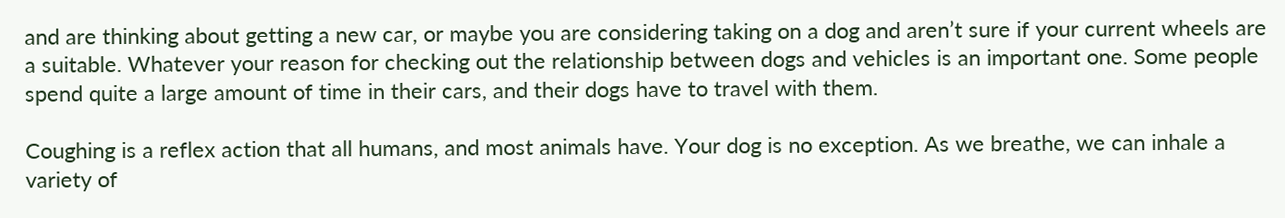and are thinking about getting a new car, or maybe you are considering taking on a dog and aren’t sure if your current wheels are a suitable. Whatever your reason for checking out the relationship between dogs and vehicles is an important one. Some people spend quite a large amount of time in their cars, and their dogs have to travel with them.

Coughing is a reflex action that all humans, and most animals have. Your dog is no exception. As we breathe, we can inhale a variety of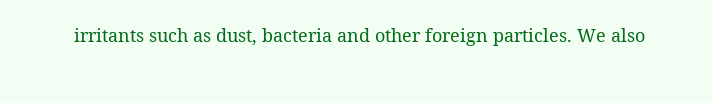irritants such as dust, bacteria and other foreign particles. We also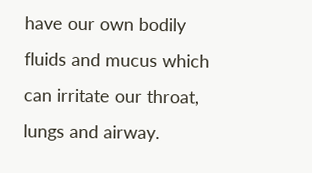have our own bodily fluids and mucus which can irritate our throat, lungs and airway.